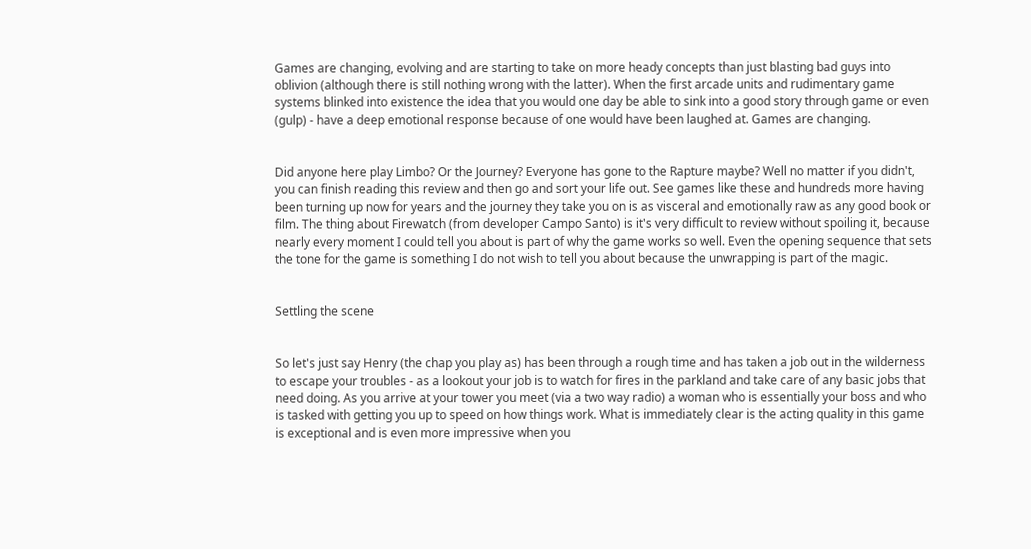Games are changing, evolving and are starting to take on more heady concepts than just blasting bad guys into oblivion (although there is still nothing wrong with the latter). When the first arcade units and rudimentary game systems blinked into existence the idea that you would one day be able to sink into a good story through game or even (gulp) - have a deep emotional response because of one would have been laughed at. Games are changing.


Did anyone here play Limbo? Or the Journey? Everyone has gone to the Rapture maybe? Well no matter if you didn't, you can finish reading this review and then go and sort your life out. See games like these and hundreds more having been turning up now for years and the journey they take you on is as visceral and emotionally raw as any good book or film. The thing about Firewatch (from developer Campo Santo) is it's very difficult to review without spoiling it, because nearly every moment I could tell you about is part of why the game works so well. Even the opening sequence that sets the tone for the game is something I do not wish to tell you about because the unwrapping is part of the magic.


Settling the scene


So let's just say Henry (the chap you play as) has been through a rough time and has taken a job out in the wilderness to escape your troubles - as a lookout your job is to watch for fires in the parkland and take care of any basic jobs that need doing. As you arrive at your tower you meet (via a two way radio) a woman who is essentially your boss and who is tasked with getting you up to speed on how things work. What is immediately clear is the acting quality in this game is exceptional and is even more impressive when you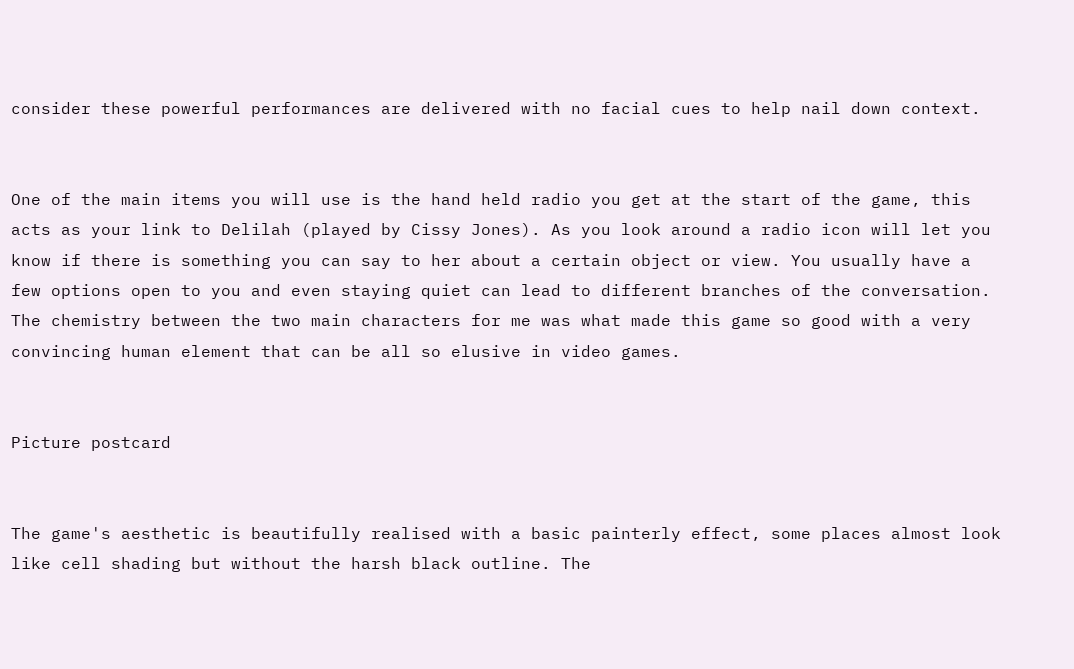consider these powerful performances are delivered with no facial cues to help nail down context.


One of the main items you will use is the hand held radio you get at the start of the game, this acts as your link to Delilah (played by Cissy Jones). As you look around a radio icon will let you know if there is something you can say to her about a certain object or view. You usually have a few options open to you and even staying quiet can lead to different branches of the conversation. The chemistry between the two main characters for me was what made this game so good with a very convincing human element that can be all so elusive in video games.


Picture postcard


The game's aesthetic is beautifully realised with a basic painterly effect, some places almost look like cell shading but without the harsh black outline. The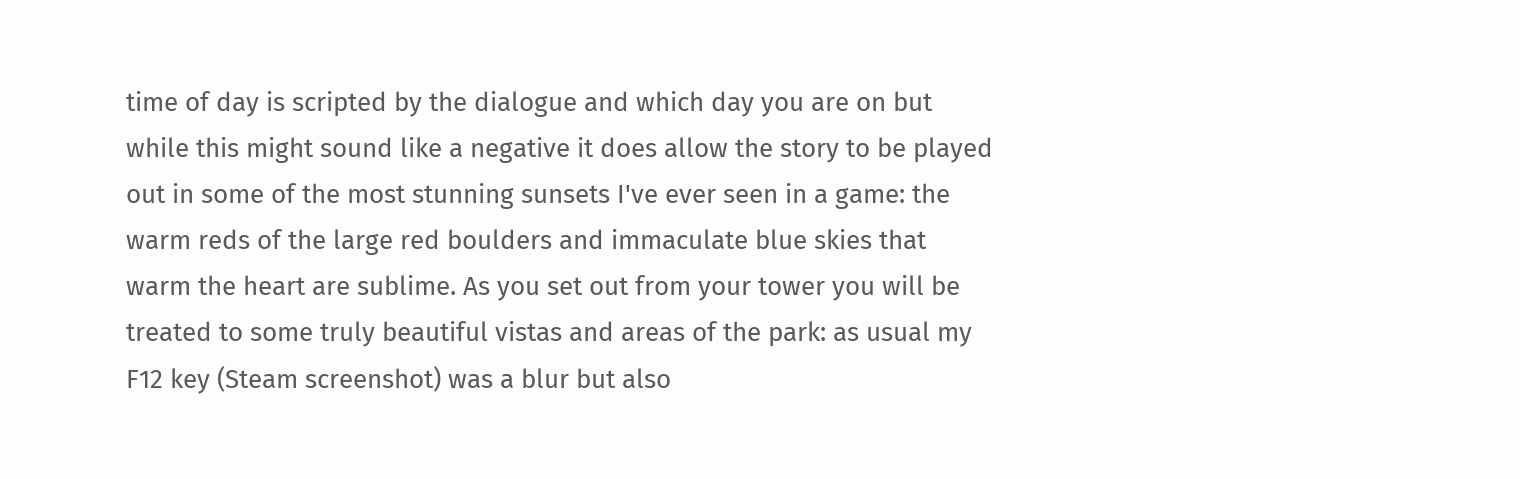time of day is scripted by the dialogue and which day you are on but while this might sound like a negative it does allow the story to be played out in some of the most stunning sunsets I've ever seen in a game: the warm reds of the large red boulders and immaculate blue skies that warm the heart are sublime. As you set out from your tower you will be treated to some truly beautiful vistas and areas of the park: as usual my F12 key (Steam screenshot) was a blur but also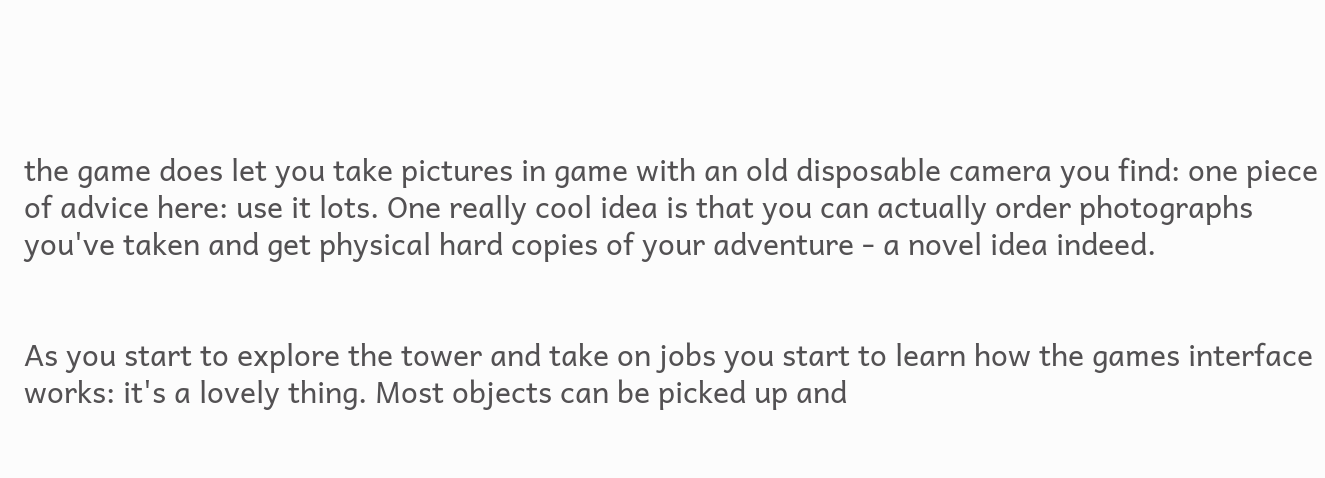the game does let you take pictures in game with an old disposable camera you find: one piece of advice here: use it lots. One really cool idea is that you can actually order photographs you've taken and get physical hard copies of your adventure - a novel idea indeed.


As you start to explore the tower and take on jobs you start to learn how the games interface works: it's a lovely thing. Most objects can be picked up and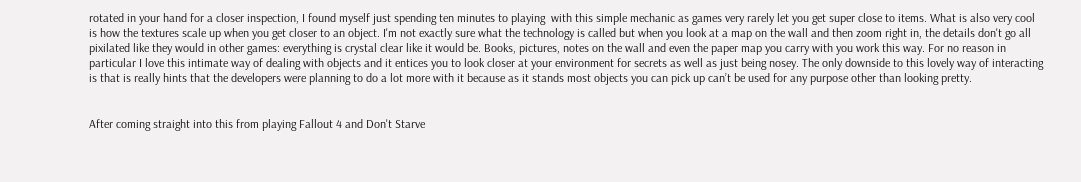rotated in your hand for a closer inspection, I found myself just spending ten minutes to playing  with this simple mechanic as games very rarely let you get super close to items. What is also very cool is how the textures scale up when you get closer to an object. I'm not exactly sure what the technology is called but when you look at a map on the wall and then zoom right in, the details don't go all pixilated like they would in other games: everything is crystal clear like it would be. Books, pictures, notes on the wall and even the paper map you carry with you work this way. For no reason in particular I love this intimate way of dealing with objects and it entices you to look closer at your environment for secrets as well as just being nosey. The only downside to this lovely way of interacting is that is really hints that the developers were planning to do a lot more with it because as it stands most objects you can pick up can’t be used for any purpose other than looking pretty.


After coming straight into this from playing Fallout 4 and Don't Starve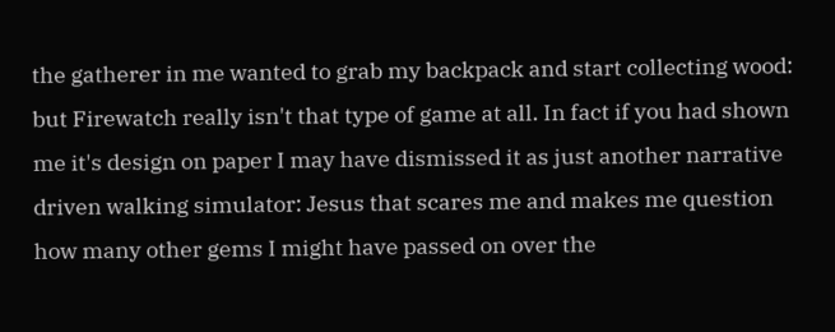the gatherer in me wanted to grab my backpack and start collecting wood: but Firewatch really isn't that type of game at all. In fact if you had shown me it's design on paper I may have dismissed it as just another narrative driven walking simulator: Jesus that scares me and makes me question how many other gems I might have passed on over the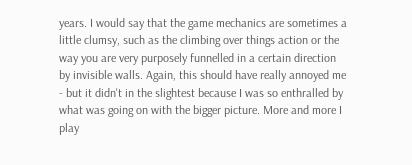years. I would say that the game mechanics are sometimes a little clumsy, such as the climbing over things action or the way you are very purposely funnelled in a certain direction by invisible walls. Again, this should have really annoyed me - but it didn't in the slightest because I was so enthralled by what was going on with the bigger picture. More and more I play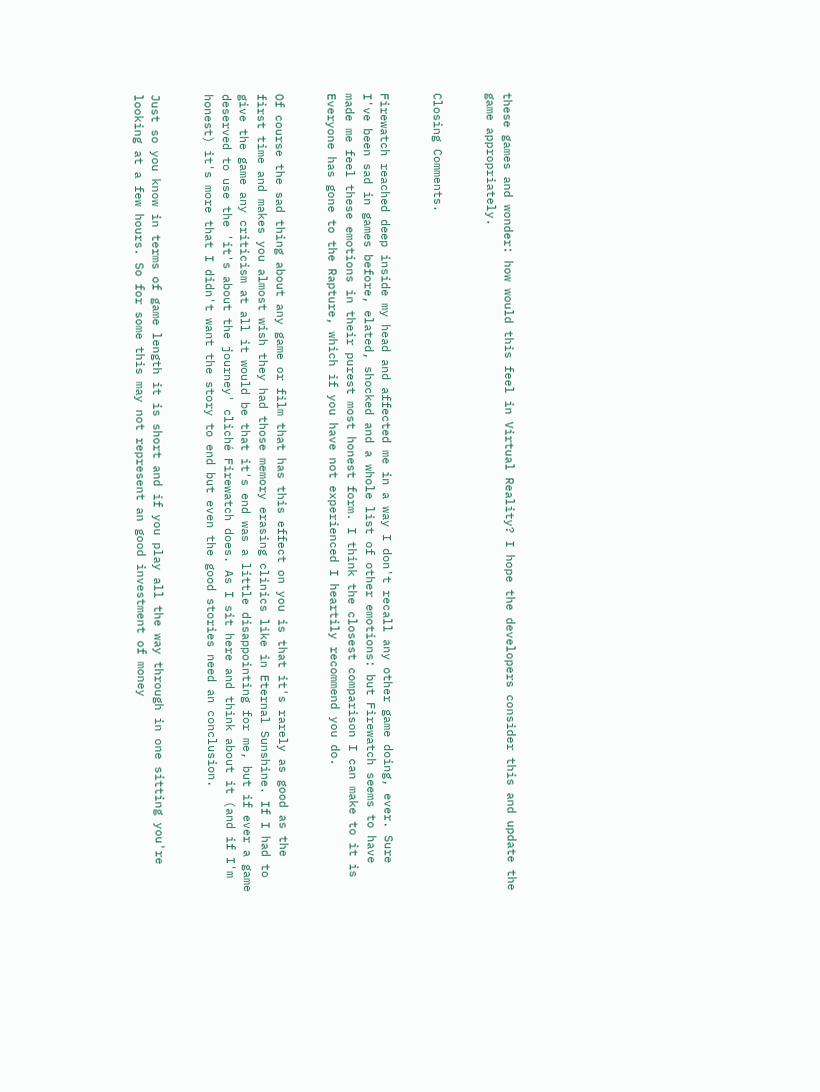these games and wonder: how would this feel in Virtual Reality? I hope the developers consider this and update the game appropriately.


Closing Comments.


Firewatch reached deep inside my head and affected me in a way I don't recall any other game doing, ever. Sure I've been sad in games before, elated, shocked and a whole list of other emotions: but Firewatch seems to have made me feel these emotions in their purest most honest form. I think the closest comparison I can make to it is Everyone has gone to the Rapture, which if you have not experienced I heartily recommend you do.


Of course the sad thing about any game or film that has this effect on you is that it's rarely as good as the first time and makes you almost wish they had those memory erasing clinics like in Eternal Sunshine. If I had to give the game any criticism at all it would be that it's end was a little disappointing for me, but if ever a game deserved to use the 'it's about the journey' cliché Firewatch does. As I sit here and think about it (and if I'm honest) it's more that I didn't want the story to end but even the good stories need an conclusion.


Just so you know in terms of game length it is short and if you play all the way through in one sitting you're looking at a few hours. So for some this may not represent an good investment of money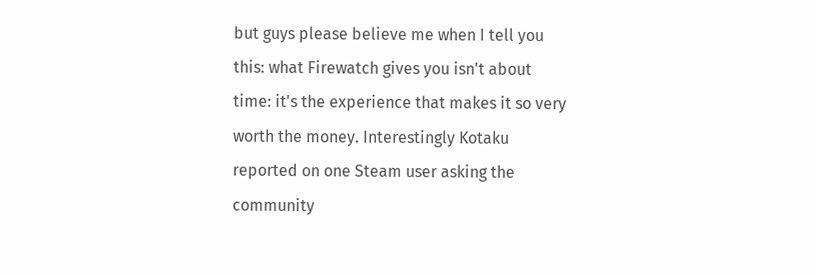but guys please believe me when I tell you this: what Firewatch gives you isn't about time: it's the experience that makes it so very worth the money. Interestingly Kotaku reported on one Steam user asking the community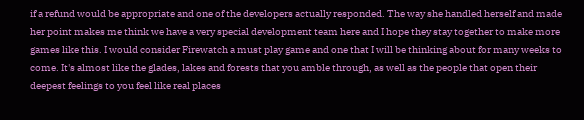if a refund would be appropriate and one of the developers actually responded. The way she handled herself and made her point makes me think we have a very special development team here and I hope they stay together to make more games like this. I would consider Firewatch a must play game and one that I will be thinking about for many weeks to come. It's almost like the glades, lakes and forests that you amble through, as well as the people that open their deepest feelings to you feel like real places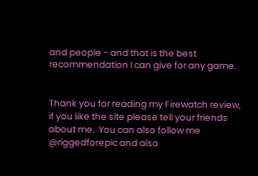and people - and that is the best recommendation I can give for any game.


Thank you for reading my Firewatch review, if you like the site please tell your friends about me.  You can also follow me @riggedforepic and also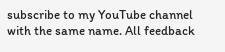subscribe to my YouTube channel with the same name. All feedback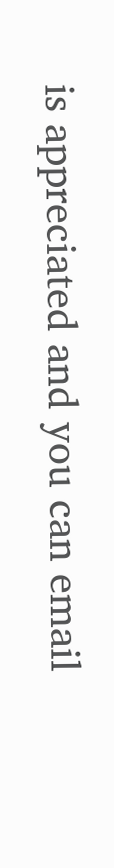is appreciated and you can email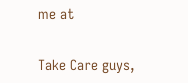me at


Take Care guys,